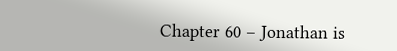Chapter 60 – Jonathan is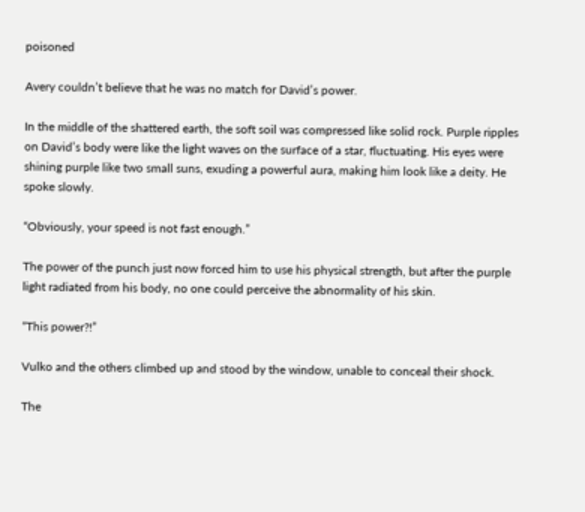poisoned

Avery couldn’t believe that he was no match for David’s power.

In the middle of the shattered earth, the soft soil was compressed like solid rock. Purple ripples on David’s body were like the light waves on the surface of a star, fluctuating. His eyes were shining purple like two small suns, exuding a powerful aura, making him look like a deity. He spoke slowly.

“Obviously, your speed is not fast enough.”

The power of the punch just now forced him to use his physical strength, but after the purple light radiated from his body, no one could perceive the abnormality of his skin.

“This power?!”

Vulko and the others climbed up and stood by the window, unable to conceal their shock.

The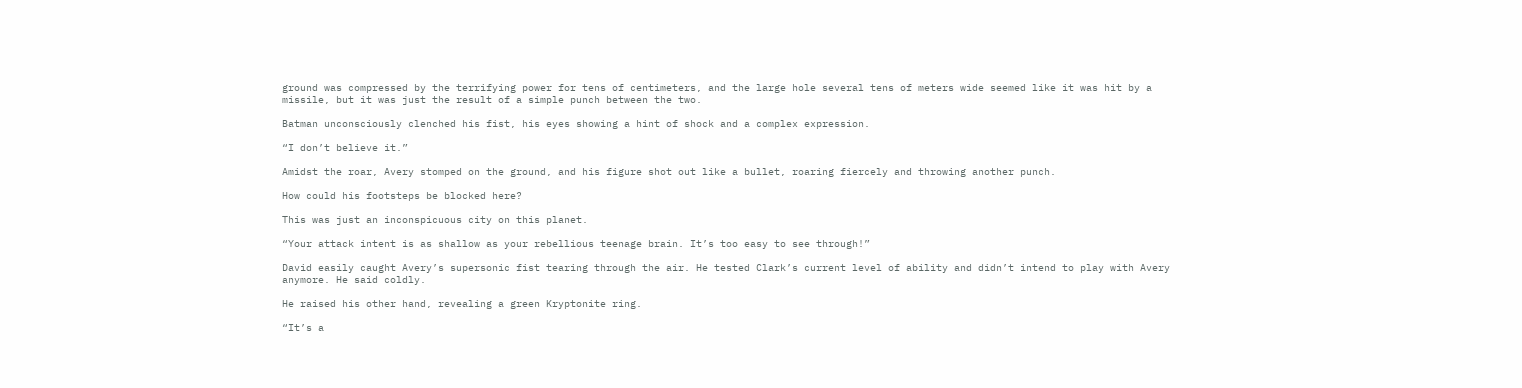ground was compressed by the terrifying power for tens of centimeters, and the large hole several tens of meters wide seemed like it was hit by a missile, but it was just the result of a simple punch between the two.

Batman unconsciously clenched his fist, his eyes showing a hint of shock and a complex expression.

“I don’t believe it.”

Amidst the roar, Avery stomped on the ground, and his figure shot out like a bullet, roaring fiercely and throwing another punch.

How could his footsteps be blocked here?

This was just an inconspicuous city on this planet.

“Your attack intent is as shallow as your rebellious teenage brain. It’s too easy to see through!”

David easily caught Avery’s supersonic fist tearing through the air. He tested Clark’s current level of ability and didn’t intend to play with Avery anymore. He said coldly.

He raised his other hand, revealing a green Kryptonite ring.

“It’s a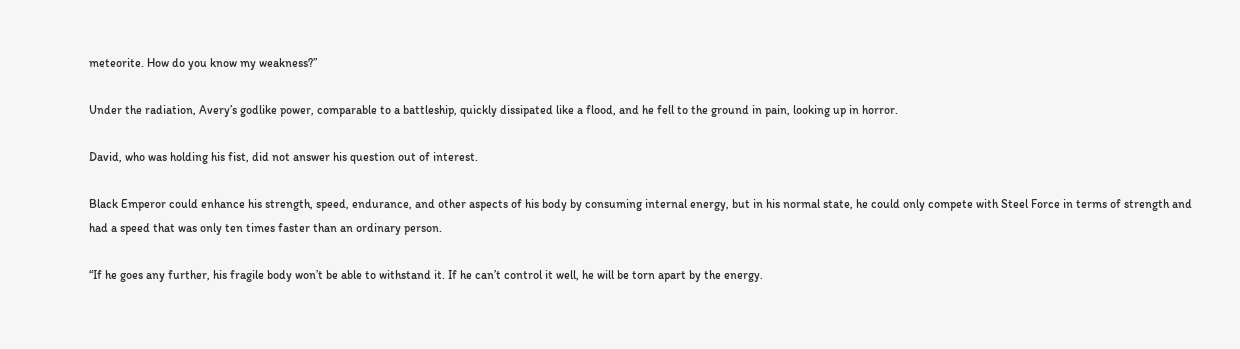meteorite. How do you know my weakness?”

Under the radiation, Avery’s godlike power, comparable to a battleship, quickly dissipated like a flood, and he fell to the ground in pain, looking up in horror.

David, who was holding his fist, did not answer his question out of interest.

Black Emperor could enhance his strength, speed, endurance, and other aspects of his body by consuming internal energy, but in his normal state, he could only compete with Steel Force in terms of strength and had a speed that was only ten times faster than an ordinary person.

“If he goes any further, his fragile body won’t be able to withstand it. If he can’t control it well, he will be torn apart by the energy.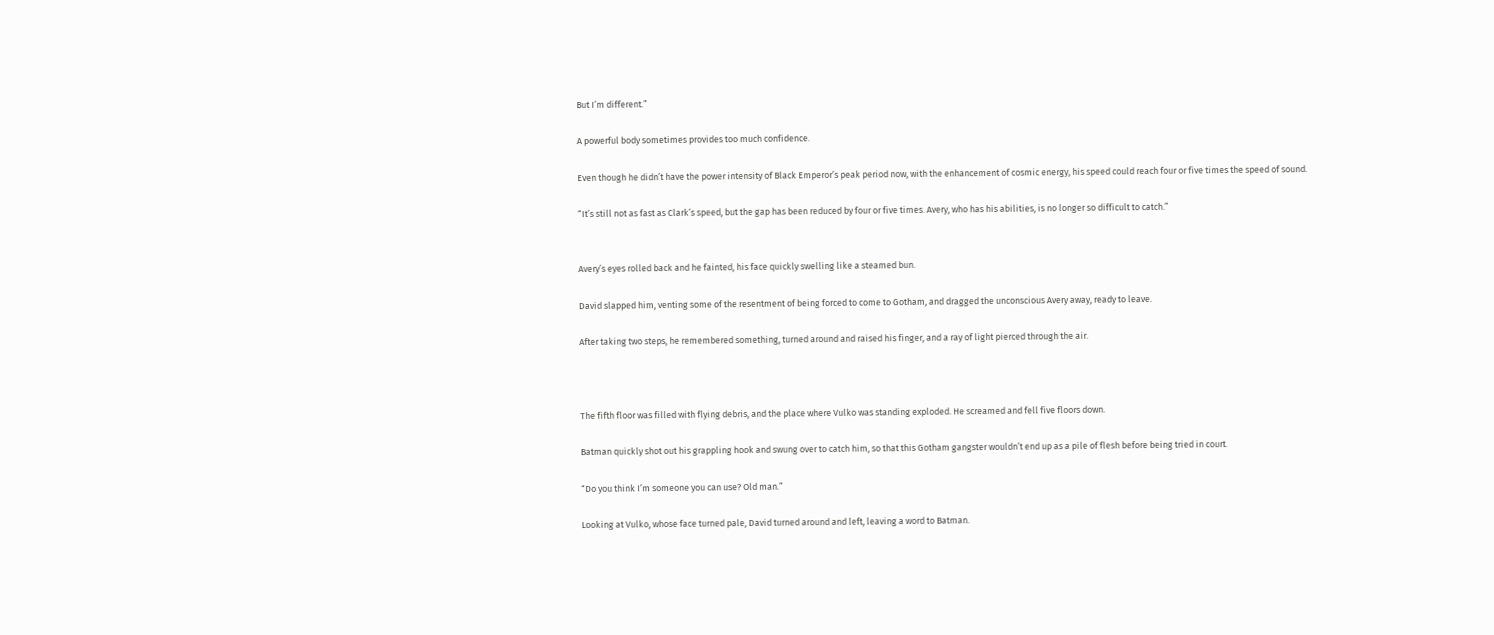But I’m different.”

A powerful body sometimes provides too much confidence.

Even though he didn’t have the power intensity of Black Emperor’s peak period now, with the enhancement of cosmic energy, his speed could reach four or five times the speed of sound.

“It’s still not as fast as Clark’s speed, but the gap has been reduced by four or five times. Avery, who has his abilities, is no longer so difficult to catch.”


Avery’s eyes rolled back and he fainted, his face quickly swelling like a steamed bun.

David slapped him, venting some of the resentment of being forced to come to Gotham, and dragged the unconscious Avery away, ready to leave.

After taking two steps, he remembered something, turned around and raised his finger, and a ray of light pierced through the air.



The fifth floor was filled with flying debris, and the place where Vulko was standing exploded. He screamed and fell five floors down.

Batman quickly shot out his grappling hook and swung over to catch him, so that this Gotham gangster wouldn’t end up as a pile of flesh before being tried in court.

“Do you think I’m someone you can use? Old man.”

Looking at Vulko, whose face turned pale, David turned around and left, leaving a word to Batman.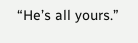“He’s all yours.”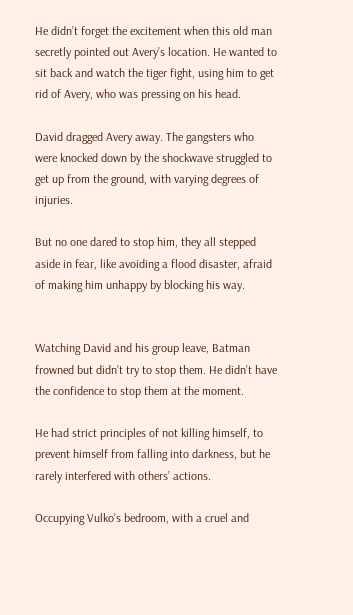He didn’t forget the excitement when this old man secretly pointed out Avery’s location. He wanted to sit back and watch the tiger fight, using him to get rid of Avery, who was pressing on his head.

David dragged Avery away. The gangsters who were knocked down by the shockwave struggled to get up from the ground, with varying degrees of injuries.

But no one dared to stop him, they all stepped aside in fear, like avoiding a flood disaster, afraid of making him unhappy by blocking his way.


Watching David and his group leave, Batman frowned but didn’t try to stop them. He didn’t have the confidence to stop them at the moment.

He had strict principles of not killing himself, to prevent himself from falling into darkness, but he rarely interfered with others’ actions.

Occupying Vulko’s bedroom, with a cruel and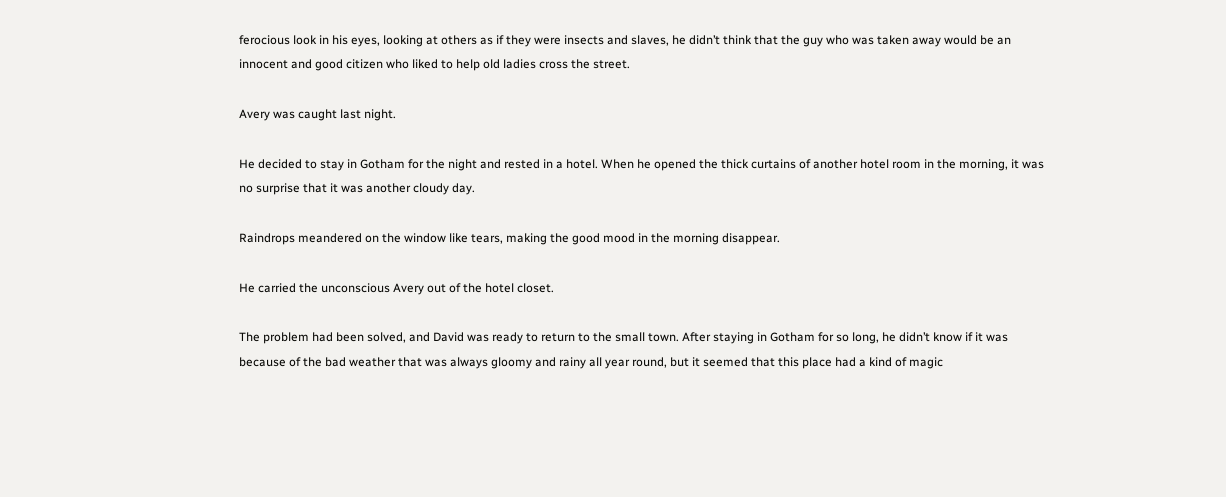ferocious look in his eyes, looking at others as if they were insects and slaves, he didn’t think that the guy who was taken away would be an innocent and good citizen who liked to help old ladies cross the street.

Avery was caught last night.

He decided to stay in Gotham for the night and rested in a hotel. When he opened the thick curtains of another hotel room in the morning, it was no surprise that it was another cloudy day.

Raindrops meandered on the window like tears, making the good mood in the morning disappear.

He carried the unconscious Avery out of the hotel closet.

The problem had been solved, and David was ready to return to the small town. After staying in Gotham for so long, he didn’t know if it was because of the bad weather that was always gloomy and rainy all year round, but it seemed that this place had a kind of magic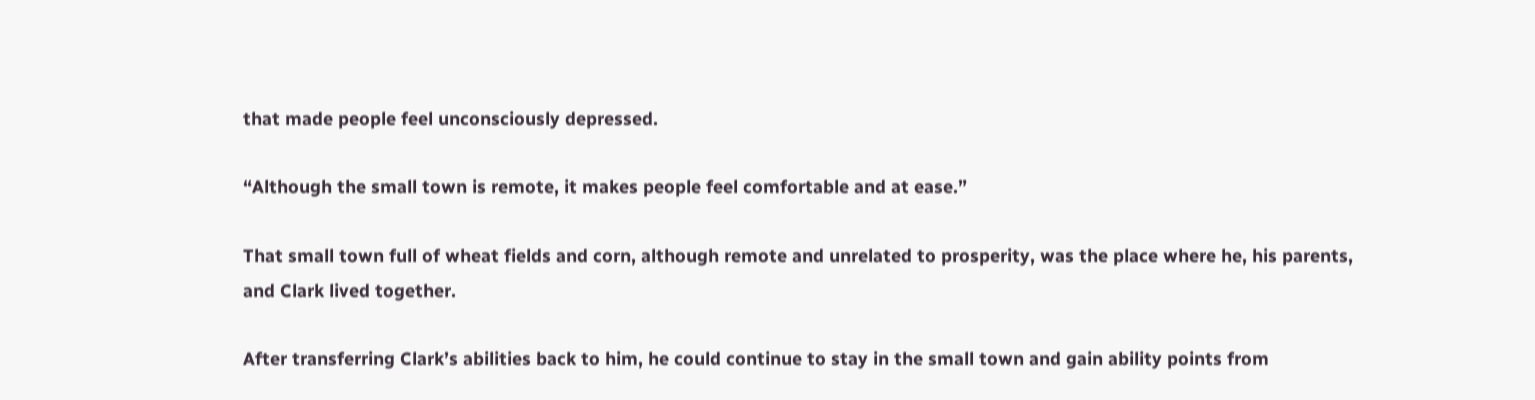that made people feel unconsciously depressed.

“Although the small town is remote, it makes people feel comfortable and at ease.”

That small town full of wheat fields and corn, although remote and unrelated to prosperity, was the place where he, his parents, and Clark lived together.

After transferring Clark’s abilities back to him, he could continue to stay in the small town and gain ability points from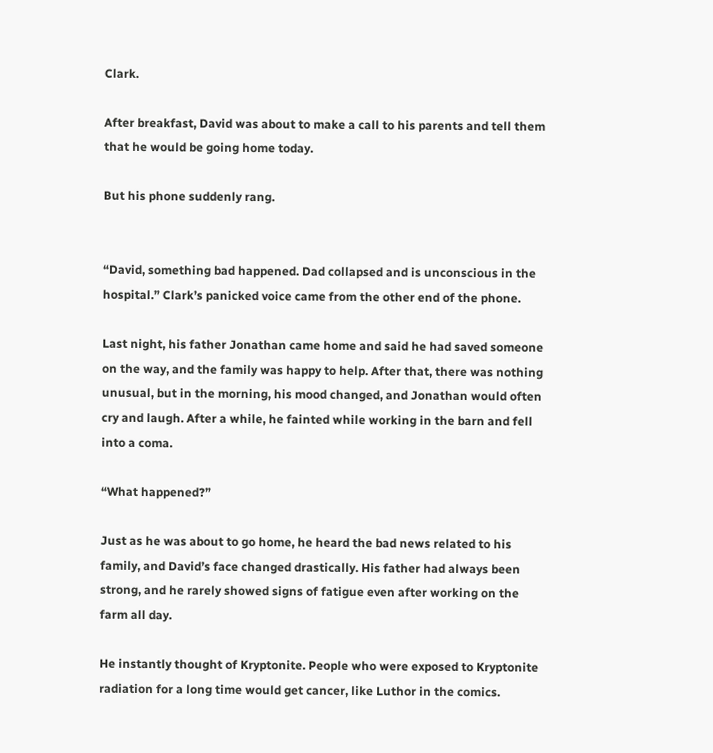Clark.

After breakfast, David was about to make a call to his parents and tell them that he would be going home today.

But his phone suddenly rang.


“David, something bad happened. Dad collapsed and is unconscious in the hospital.” Clark’s panicked voice came from the other end of the phone.

Last night, his father Jonathan came home and said he had saved someone on the way, and the family was happy to help. After that, there was nothing unusual, but in the morning, his mood changed, and Jonathan would often cry and laugh. After a while, he fainted while working in the barn and fell into a coma.

“What happened?”

Just as he was about to go home, he heard the bad news related to his family, and David’s face changed drastically. His father had always been strong, and he rarely showed signs of fatigue even after working on the farm all day.

He instantly thought of Kryptonite. People who were exposed to Kryptonite radiation for a long time would get cancer, like Luthor in the comics.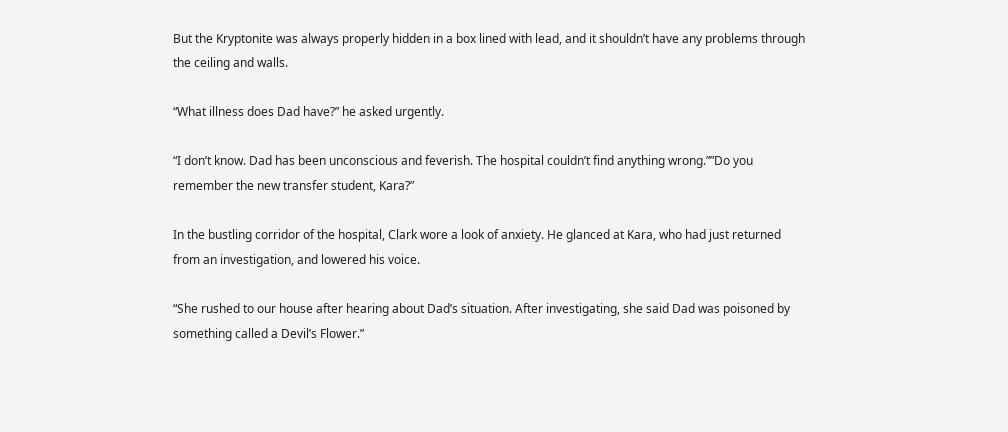But the Kryptonite was always properly hidden in a box lined with lead, and it shouldn’t have any problems through the ceiling and walls.

“What illness does Dad have?” he asked urgently.

“I don’t know. Dad has been unconscious and feverish. The hospital couldn’t find anything wrong.””Do you remember the new transfer student, Kara?”

In the bustling corridor of the hospital, Clark wore a look of anxiety. He glanced at Kara, who had just returned from an investigation, and lowered his voice.

“She rushed to our house after hearing about Dad’s situation. After investigating, she said Dad was poisoned by something called a Devil’s Flower.”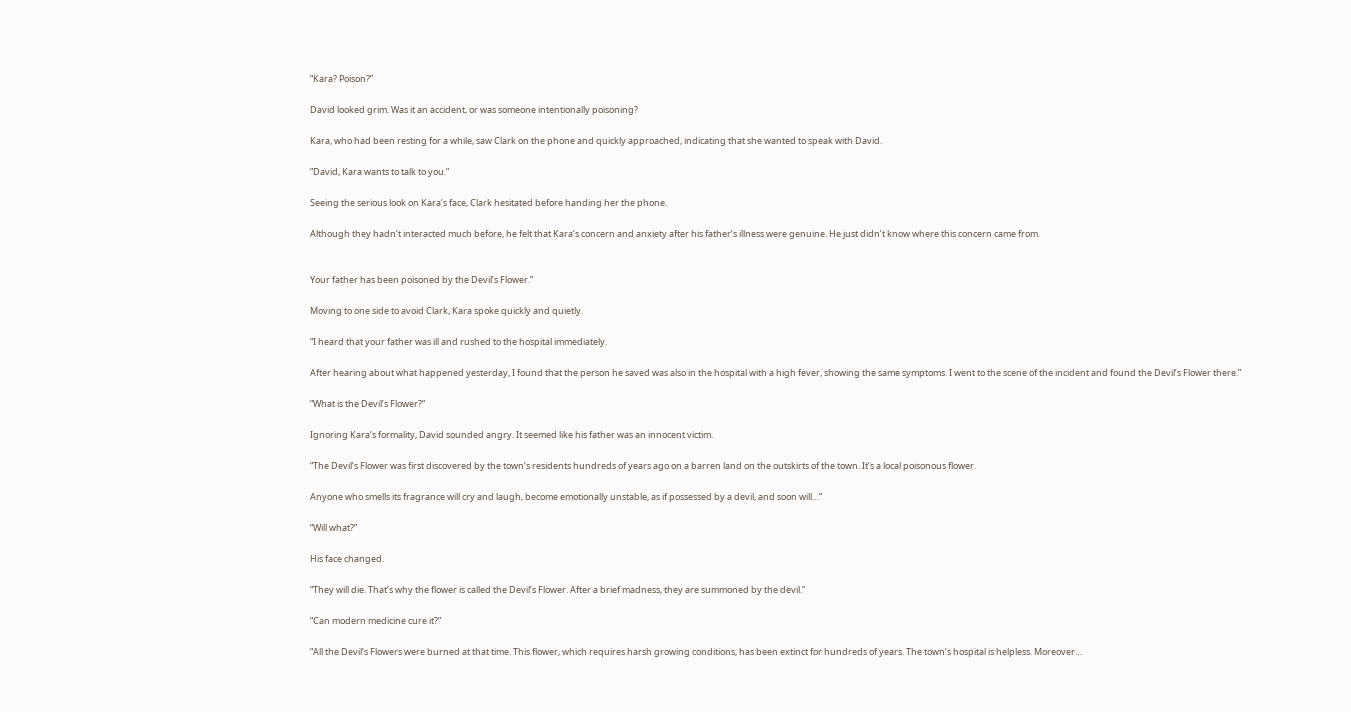“Kara? Poison?”

David looked grim. Was it an accident, or was someone intentionally poisoning?

Kara, who had been resting for a while, saw Clark on the phone and quickly approached, indicating that she wanted to speak with David.

“David, Kara wants to talk to you.”

Seeing the serious look on Kara’s face, Clark hesitated before handing her the phone.

Although they hadn’t interacted much before, he felt that Kara’s concern and anxiety after his father’s illness were genuine. He just didn’t know where this concern came from.


Your father has been poisoned by the Devil’s Flower.”

Moving to one side to avoid Clark, Kara spoke quickly and quietly.

“I heard that your father was ill and rushed to the hospital immediately.

After hearing about what happened yesterday, I found that the person he saved was also in the hospital with a high fever, showing the same symptoms. I went to the scene of the incident and found the Devil’s Flower there.”

“What is the Devil’s Flower?”

Ignoring Kara’s formality, David sounded angry. It seemed like his father was an innocent victim.

“The Devil’s Flower was first discovered by the town’s residents hundreds of years ago on a barren land on the outskirts of the town. It’s a local poisonous flower.

Anyone who smells its fragrance will cry and laugh, become emotionally unstable, as if possessed by a devil, and soon will…”

“Will what?”

His face changed.

“They will die. That’s why the flower is called the Devil’s Flower. After a brief madness, they are summoned by the devil.”

“Can modern medicine cure it?”

“All the Devil’s Flowers were burned at that time. This flower, which requires harsh growing conditions, has been extinct for hundreds of years. The town’s hospital is helpless. Moreover…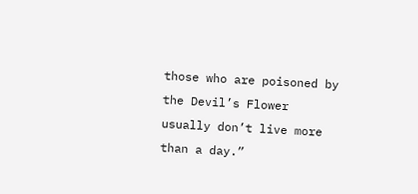those who are poisoned by the Devil’s Flower usually don’t live more than a day.”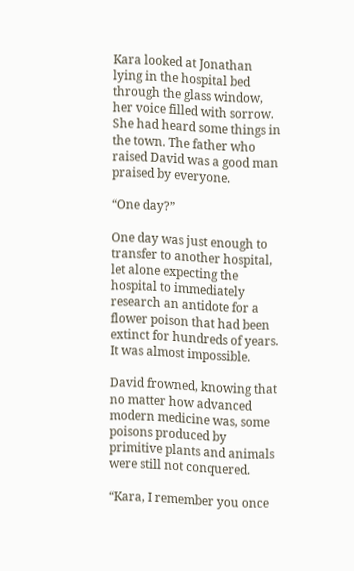Kara looked at Jonathan lying in the hospital bed through the glass window, her voice filled with sorrow. She had heard some things in the town. The father who raised David was a good man praised by everyone.

“One day?”

One day was just enough to transfer to another hospital, let alone expecting the hospital to immediately research an antidote for a flower poison that had been extinct for hundreds of years. It was almost impossible.

David frowned, knowing that no matter how advanced modern medicine was, some poisons produced by primitive plants and animals were still not conquered.

“Kara, I remember you once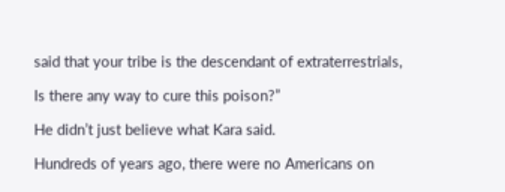said that your tribe is the descendant of extraterrestrials,

Is there any way to cure this poison?”

He didn’t just believe what Kara said.

Hundreds of years ago, there were no Americans on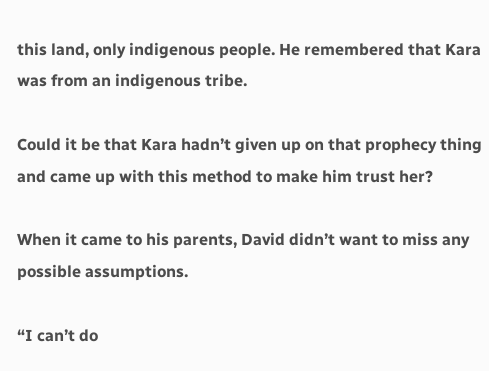this land, only indigenous people. He remembered that Kara was from an indigenous tribe.

Could it be that Kara hadn’t given up on that prophecy thing and came up with this method to make him trust her?

When it came to his parents, David didn’t want to miss any possible assumptions.

“I can’t do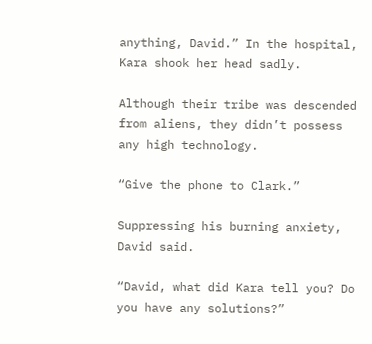anything, David.” In the hospital, Kara shook her head sadly.

Although their tribe was descended from aliens, they didn’t possess any high technology.

“Give the phone to Clark.”

Suppressing his burning anxiety, David said.

“David, what did Kara tell you? Do you have any solutions?”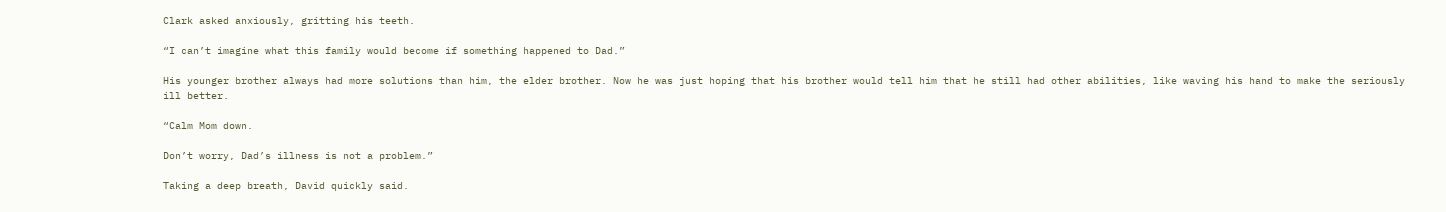Clark asked anxiously, gritting his teeth.

“I can’t imagine what this family would become if something happened to Dad.”

His younger brother always had more solutions than him, the elder brother. Now he was just hoping that his brother would tell him that he still had other abilities, like waving his hand to make the seriously ill better.

“Calm Mom down.

Don’t worry, Dad’s illness is not a problem.”

Taking a deep breath, David quickly said.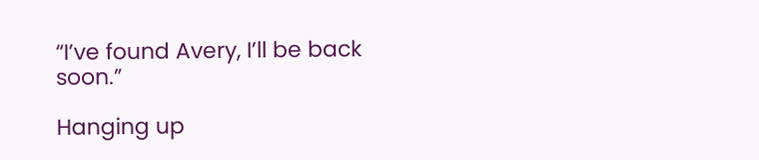“I’ve found Avery, I’ll be back soon.”

Hanging up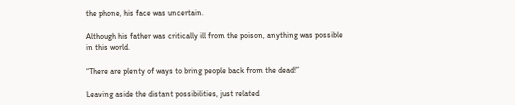the phone, his face was uncertain.

Although his father was critically ill from the poison, anything was possible in this world.

“There are plenty of ways to bring people back from the dead!”

Leaving aside the distant possibilities, just related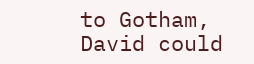to Gotham, David could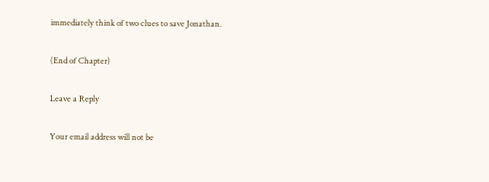immediately think of two clues to save Jonathan.

(End of Chapter)

Leave a Reply

Your email address will not be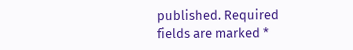published. Required fields are marked *